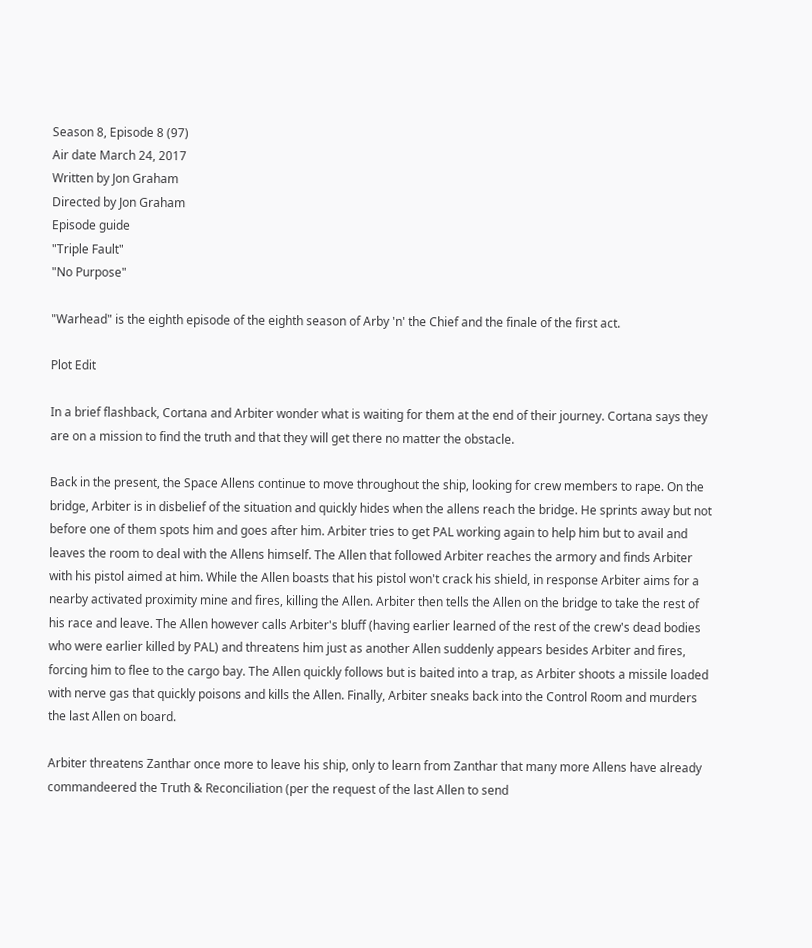Season 8, Episode 8 (97)
Air date March 24, 2017
Written by Jon Graham
Directed by Jon Graham
Episode guide
"Triple Fault"
"No Purpose"

"Warhead" is the eighth episode of the eighth season of Arby 'n' the Chief and the finale of the first act.

Plot Edit

In a brief flashback, Cortana and Arbiter wonder what is waiting for them at the end of their journey. Cortana says they are on a mission to find the truth and that they will get there no matter the obstacle.

Back in the present, the Space Allens continue to move throughout the ship, looking for crew members to rape. On the bridge, Arbiter is in disbelief of the situation and quickly hides when the allens reach the bridge. He sprints away but not before one of them spots him and goes after him. Arbiter tries to get PAL working again to help him but to avail and leaves the room to deal with the Allens himself. The Allen that followed Arbiter reaches the armory and finds Arbiter with his pistol aimed at him. While the Allen boasts that his pistol won't crack his shield, in response Arbiter aims for a nearby activated proximity mine and fires, killing the Allen. Arbiter then tells the Allen on the bridge to take the rest of his race and leave. The Allen however calls Arbiter's bluff (having earlier learned of the rest of the crew's dead bodies who were earlier killed by PAL) and threatens him just as another Allen suddenly appears besides Arbiter and fires, forcing him to flee to the cargo bay. The Allen quickly follows but is baited into a trap, as Arbiter shoots a missile loaded with nerve gas that quickly poisons and kills the Allen. Finally, Arbiter sneaks back into the Control Room and murders the last Allen on board.

Arbiter threatens Zanthar once more to leave his ship, only to learn from Zanthar that many more Allens have already commandeered the Truth & Reconciliation (per the request of the last Allen to send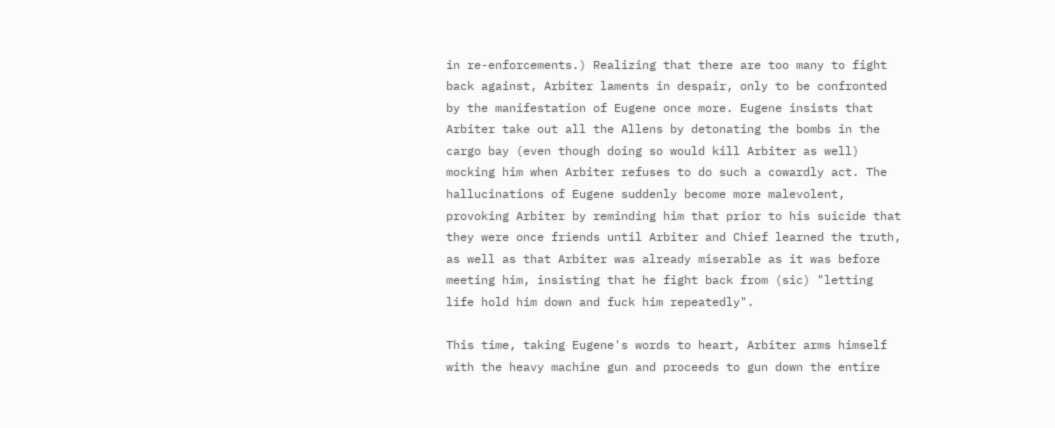in re-enforcements.) Realizing that there are too many to fight back against, Arbiter laments in despair, only to be confronted by the manifestation of Eugene once more. Eugene insists that Arbiter take out all the Allens by detonating the bombs in the cargo bay (even though doing so would kill Arbiter as well) mocking him when Arbiter refuses to do such a cowardly act. The hallucinations of Eugene suddenly become more malevolent, provoking Arbiter by reminding him that prior to his suicide that they were once friends until Arbiter and Chief learned the truth, as well as that Arbiter was already miserable as it was before meeting him, insisting that he fight back from (sic) "letting life hold him down and fuck him repeatedly".

This time, taking Eugene's words to heart, Arbiter arms himself with the heavy machine gun and proceeds to gun down the entire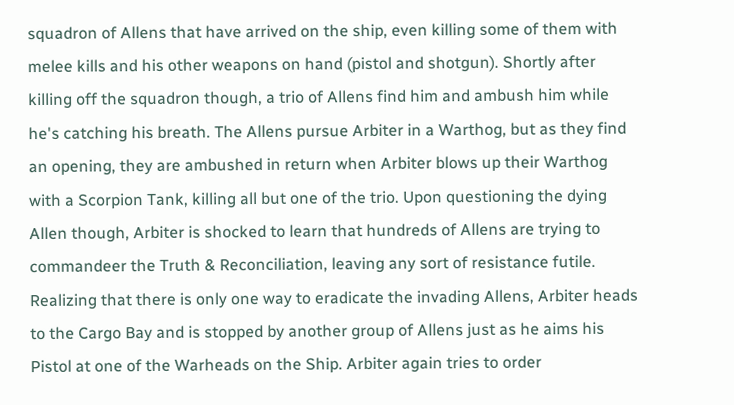squadron of Allens that have arrived on the ship, even killing some of them with melee kills and his other weapons on hand (pistol and shotgun). Shortly after killing off the squadron though, a trio of Allens find him and ambush him while he's catching his breath. The Allens pursue Arbiter in a Warthog, but as they find an opening, they are ambushed in return when Arbiter blows up their Warthog with a Scorpion Tank, killing all but one of the trio. Upon questioning the dying Allen though, Arbiter is shocked to learn that hundreds of Allens are trying to commandeer the Truth & Reconciliation, leaving any sort of resistance futile. Realizing that there is only one way to eradicate the invading Allens, Arbiter heads to the Cargo Bay and is stopped by another group of Allens just as he aims his Pistol at one of the Warheads on the Ship. Arbiter again tries to order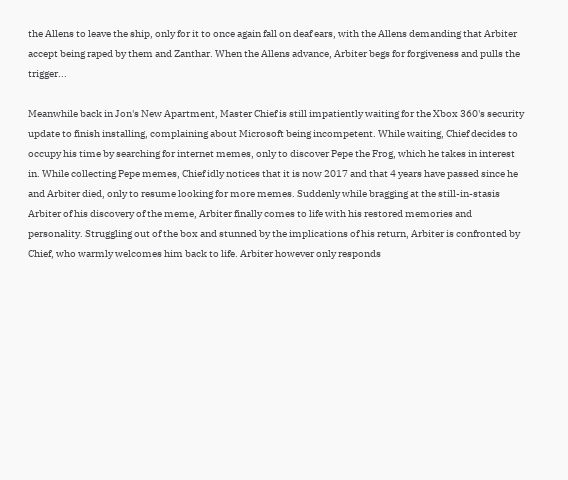the Allens to leave the ship, only for it to once again fall on deaf ears, with the Allens demanding that Arbiter accept being raped by them and Zanthar. When the Allens advance, Arbiter begs for forgiveness and pulls the trigger...

Meanwhile back in Jon's New Apartment, Master Chief is still impatiently waiting for the Xbox 360's security update to finish installing, complaining about Microsoft being incompetent. While waiting, Chief decides to occupy his time by searching for internet memes, only to discover Pepe the Frog, which he takes in interest in. While collecting Pepe memes, Chief idly notices that it is now 2017 and that 4 years have passed since he and Arbiter died, only to resume looking for more memes. Suddenly while bragging at the still-in-stasis Arbiter of his discovery of the meme, Arbiter finally comes to life with his restored memories and personality. Struggling out of the box and stunned by the implications of his return, Arbiter is confronted by Chief, who warmly welcomes him back to life. Arbiter however only responds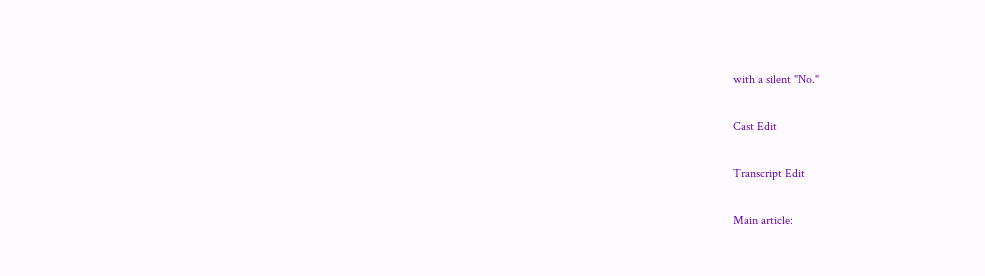with a silent "No."

Cast Edit

Transcript Edit

Main article: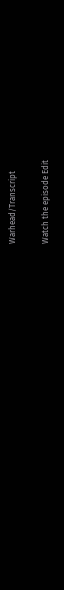Warhead/Transcript

Watch the episode Edit